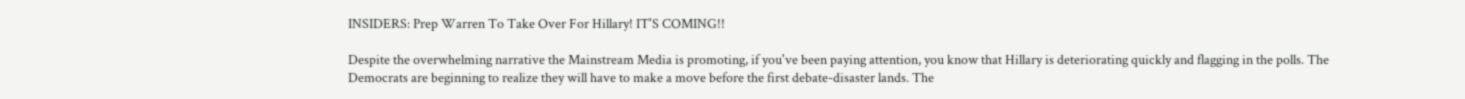INSIDERS: Prep Warren To Take Over For Hillary! IT'S COMING!!

Despite the overwhelming narrative the Mainstream Media is promoting, if you've been paying attention, you know that Hillary is deteriorating quickly and flagging in the polls. The Democrats are beginning to realize they will have to make a move before the first debate-disaster lands. The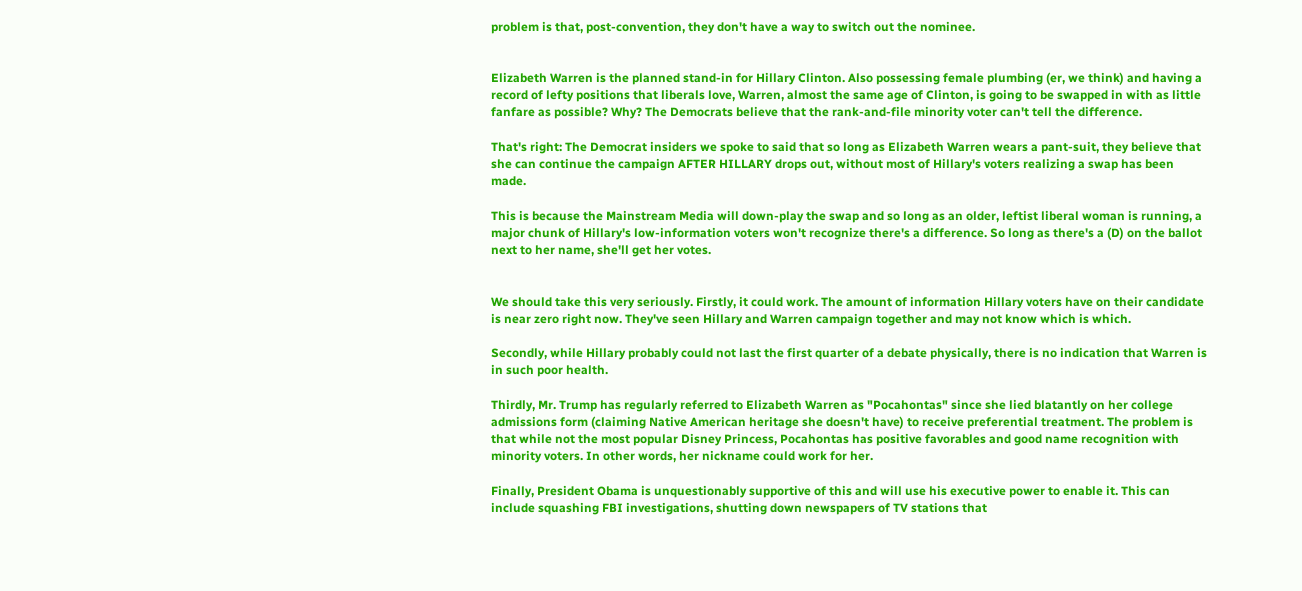problem is that, post-convention, they don't have a way to switch out the nominee.


Elizabeth Warren is the planned stand-in for Hillary Clinton. Also possessing female plumbing (er, we think) and having a record of lefty positions that liberals love, Warren, almost the same age of Clinton, is going to be swapped in with as little fanfare as possible? Why? The Democrats believe that the rank-and-file minority voter can't tell the difference.

That's right: The Democrat insiders we spoke to said that so long as Elizabeth Warren wears a pant-suit, they believe that she can continue the campaign AFTER HILLARY drops out, without most of Hillary's voters realizing a swap has been made.

This is because the Mainstream Media will down-play the swap and so long as an older, leftist liberal woman is running, a major chunk of Hillary's low-information voters won't recognize there's a difference. So long as there's a (D) on the ballot next to her name, she'll get her votes.


We should take this very seriously. Firstly, it could work. The amount of information Hillary voters have on their candidate is near zero right now. They've seen Hillary and Warren campaign together and may not know which is which.

Secondly, while Hillary probably could not last the first quarter of a debate physically, there is no indication that Warren is in such poor health.

Thirdly, Mr. Trump has regularly referred to Elizabeth Warren as "Pocahontas" since she lied blatantly on her college admissions form (claiming Native American heritage she doesn't have) to receive preferential treatment. The problem is that while not the most popular Disney Princess, Pocahontas has positive favorables and good name recognition with minority voters. In other words, her nickname could work for her.

Finally, President Obama is unquestionably supportive of this and will use his executive power to enable it. This can include squashing FBI investigations, shutting down newspapers of TV stations that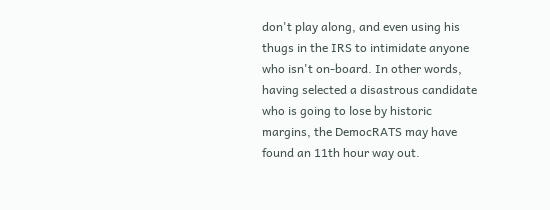don't play along, and even using his thugs in the IRS to intimidate anyone who isn't on-board. In other words, having selected a disastrous candidate who is going to lose by historic margins, the DemocRATS may have found an 11th hour way out.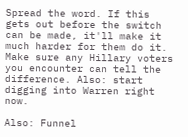Spread the word. If this gets out before the switch can be made, it'll make it much harder for them do it. Make sure any Hillary voters you encounter can tell the difference. Also: start digging into Warren right now.

Also: Funnel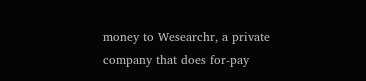money to Wesearchr, a private company that does for-pay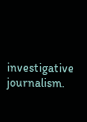investigative journalism.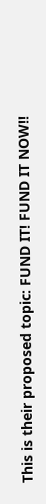This is their proposed topic: FUND IT! FUND IT NOW!!